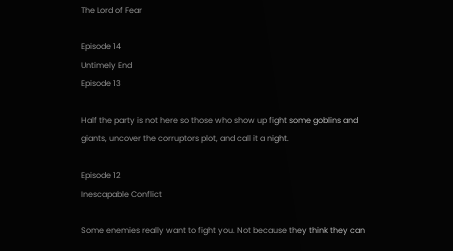The Lord of Fear

Episode 14
Untimely End
Episode 13

Half the party is not here so those who show up fight some goblins and giants, uncover the corruptors plot, and call it a night.

Episode 12
Inescapable Conflict

Some enemies really want to fight you. Not because they think they can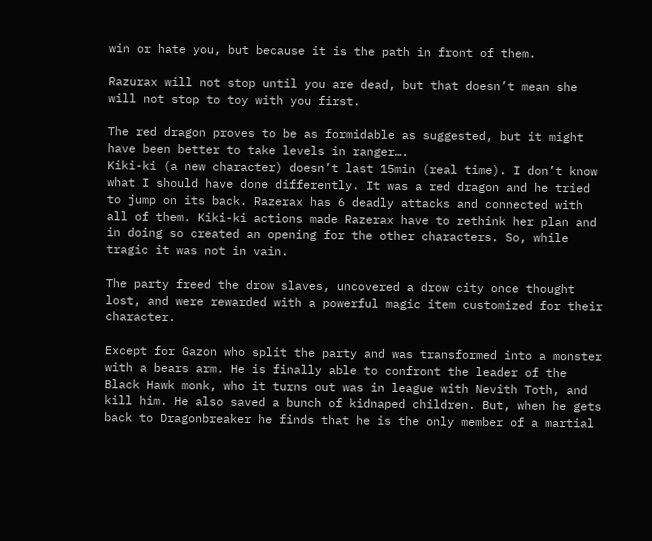win or hate you, but because it is the path in front of them.

Razurax will not stop until you are dead, but that doesn’t mean she will not stop to toy with you first.

The red dragon proves to be as formidable as suggested, but it might have been better to take levels in ranger….
Kiki-ki (a new character) doesn’t last 15min (real time). I don’t know what I should have done differently. It was a red dragon and he tried to jump on its back. Razerax has 6 deadly attacks and connected with all of them. Kiki-ki actions made Razerax have to rethink her plan and in doing so created an opening for the other characters. So, while tragic it was not in vain.

The party freed the drow slaves, uncovered a drow city once thought lost, and were rewarded with a powerful magic item customized for their character.

Except for Gazon who split the party and was transformed into a monster with a bears arm. He is finally able to confront the leader of the Black Hawk monk, who it turns out was in league with Nevith Toth, and kill him. He also saved a bunch of kidnaped children. But, when he gets back to Dragonbreaker he finds that he is the only member of a martial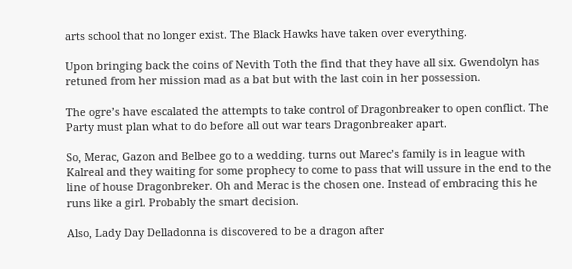arts school that no longer exist. The Black Hawks have taken over everything.

Upon bringing back the coins of Nevith Toth the find that they have all six. Gwendolyn has retuned from her mission mad as a bat but with the last coin in her possession.

The ogre’s have escalated the attempts to take control of Dragonbreaker to open conflict. The Party must plan what to do before all out war tears Dragonbreaker apart.

So, Merac, Gazon and Belbee go to a wedding. turns out Marec’s family is in league with Kalreal and they waiting for some prophecy to come to pass that will ussure in the end to the line of house Dragonbreker. Oh and Merac is the chosen one. Instead of embracing this he runs like a girl. Probably the smart decision.

Also, Lady Day Delladonna is discovered to be a dragon after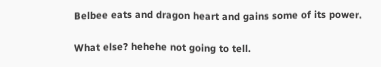Belbee eats and dragon heart and gains some of its power.

What else? hehehe not going to tell.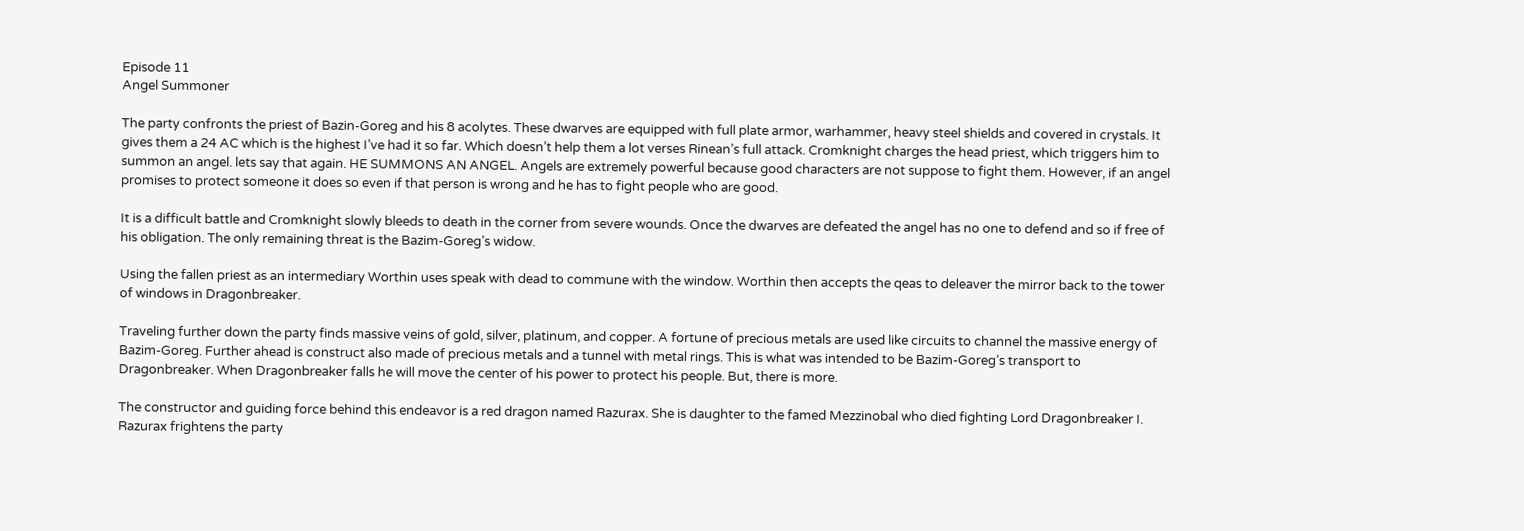Episode 11
Angel Summoner

The party confronts the priest of Bazin-Goreg and his 8 acolytes. These dwarves are equipped with full plate armor, warhammer, heavy steel shields and covered in crystals. It gives them a 24 AC which is the highest I’ve had it so far. Which doesn’t help them a lot verses Rinean’s full attack. Cromknight charges the head priest, which triggers him to summon an angel. lets say that again. HE SUMMONS AN ANGEL. Angels are extremely powerful because good characters are not suppose to fight them. However, if an angel promises to protect someone it does so even if that person is wrong and he has to fight people who are good.

It is a difficult battle and Cromknight slowly bleeds to death in the corner from severe wounds. Once the dwarves are defeated the angel has no one to defend and so if free of his obligation. The only remaining threat is the Bazim-Goreg’s widow.

Using the fallen priest as an intermediary Worthin uses speak with dead to commune with the window. Worthin then accepts the qeas to deleaver the mirror back to the tower of windows in Dragonbreaker.

Traveling further down the party finds massive veins of gold, silver, platinum, and copper. A fortune of precious metals are used like circuits to channel the massive energy of Bazim-Goreg. Further ahead is construct also made of precious metals and a tunnel with metal rings. This is what was intended to be Bazim-Goreg’s transport to Dragonbreaker. When Dragonbreaker falls he will move the center of his power to protect his people. But, there is more.

The constructor and guiding force behind this endeavor is a red dragon named Razurax. She is daughter to the famed Mezzinobal who died fighting Lord Dragonbreaker I. Razurax frightens the party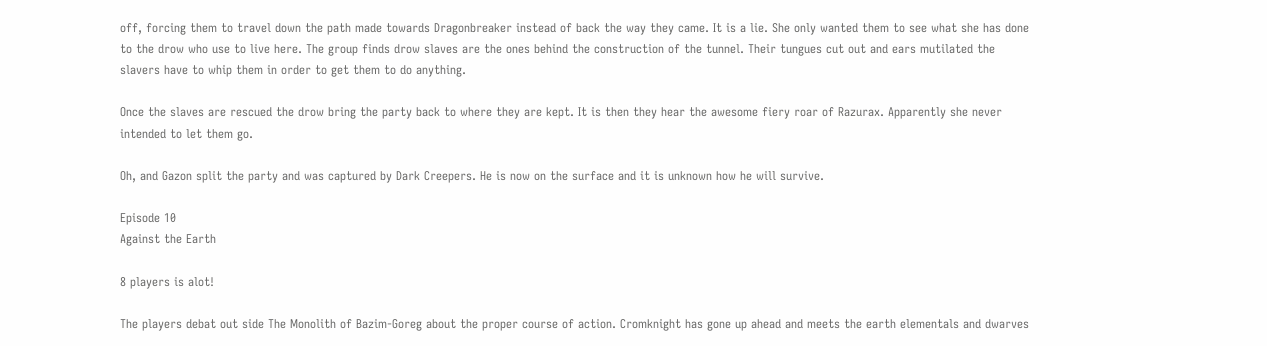off, forcing them to travel down the path made towards Dragonbreaker instead of back the way they came. It is a lie. She only wanted them to see what she has done to the drow who use to live here. The group finds drow slaves are the ones behind the construction of the tunnel. Their tungues cut out and ears mutilated the slavers have to whip them in order to get them to do anything.

Once the slaves are rescued the drow bring the party back to where they are kept. It is then they hear the awesome fiery roar of Razurax. Apparently she never intended to let them go.

Oh, and Gazon split the party and was captured by Dark Creepers. He is now on the surface and it is unknown how he will survive.

Episode 10
Against the Earth

8 players is alot!

The players debat out side The Monolith of Bazim-Goreg about the proper course of action. Cromknight has gone up ahead and meets the earth elementals and dwarves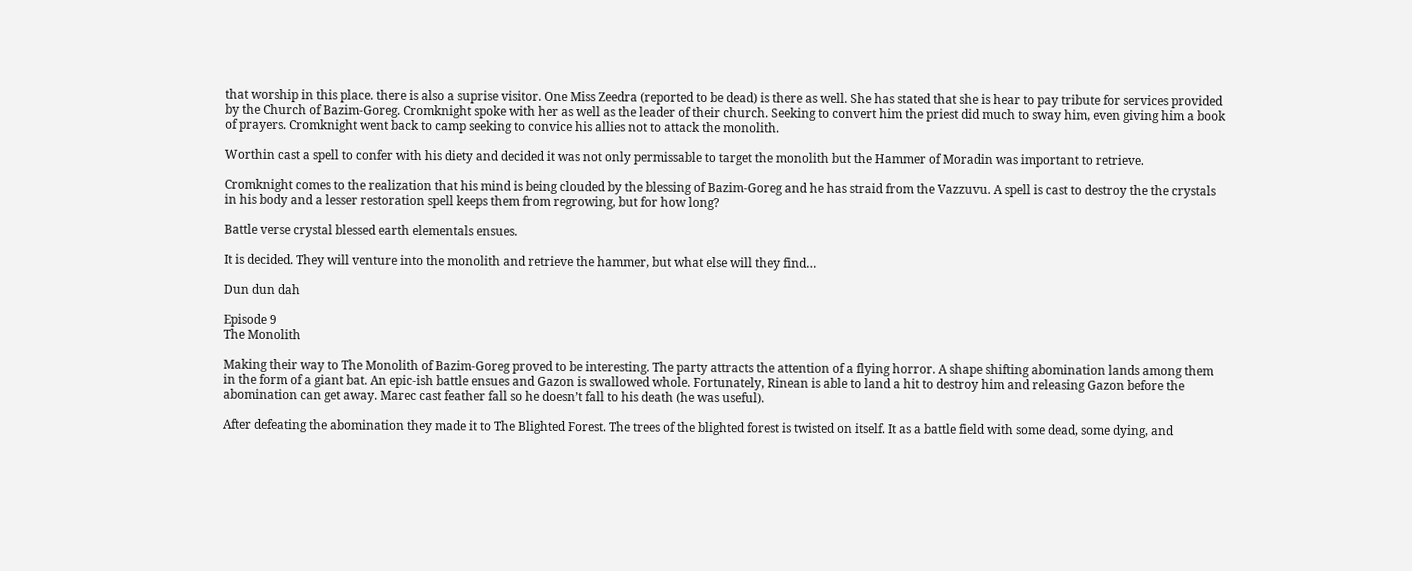that worship in this place. there is also a suprise visitor. One Miss Zeedra (reported to be dead) is there as well. She has stated that she is hear to pay tribute for services provided by the Church of Bazim-Goreg. Cromknight spoke with her as well as the leader of their church. Seeking to convert him the priest did much to sway him, even giving him a book of prayers. Cromknight went back to camp seeking to convice his allies not to attack the monolith.

Worthin cast a spell to confer with his diety and decided it was not only permissable to target the monolith but the Hammer of Moradin was important to retrieve.

Cromknight comes to the realization that his mind is being clouded by the blessing of Bazim-Goreg and he has straid from the Vazzuvu. A spell is cast to destroy the the crystals in his body and a lesser restoration spell keeps them from regrowing, but for how long?

Battle verse crystal blessed earth elementals ensues.

It is decided. They will venture into the monolith and retrieve the hammer, but what else will they find…

Dun dun dah

Episode 9
The Monolith

Making their way to The Monolith of Bazim-Goreg proved to be interesting. The party attracts the attention of a flying horror. A shape shifting abomination lands among them in the form of a giant bat. An epic-ish battle ensues and Gazon is swallowed whole. Fortunately, Rinean is able to land a hit to destroy him and releasing Gazon before the abomination can get away. Marec cast feather fall so he doesn’t fall to his death (he was useful).

After defeating the abomination they made it to The Blighted Forest. The trees of the blighted forest is twisted on itself. It as a battle field with some dead, some dying, and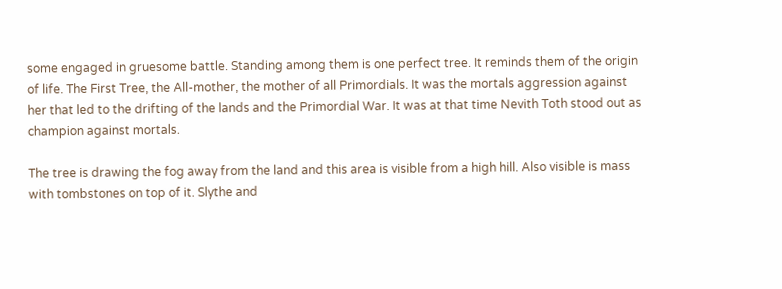some engaged in gruesome battle. Standing among them is one perfect tree. It reminds them of the origin of life. The First Tree, the All-mother, the mother of all Primordials. It was the mortals aggression against her that led to the drifting of the lands and the Primordial War. It was at that time Nevith Toth stood out as champion against mortals.

The tree is drawing the fog away from the land and this area is visible from a high hill. Also visible is mass with tombstones on top of it. Slythe and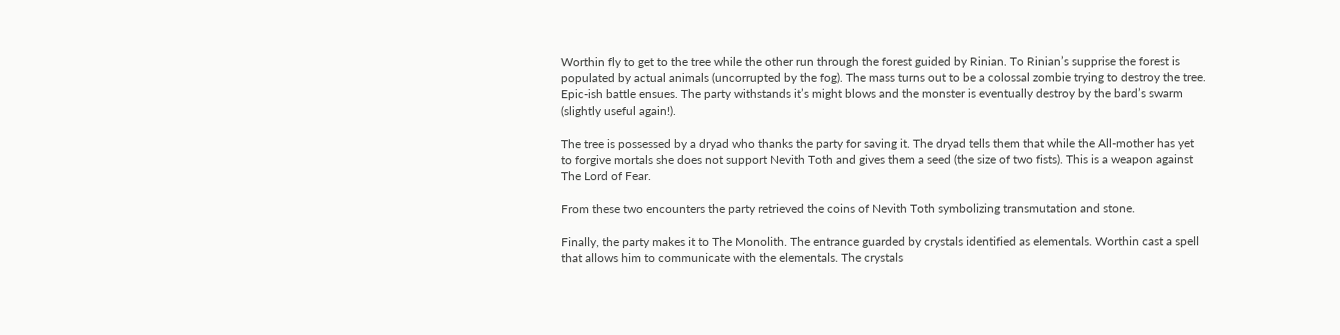Worthin fly to get to the tree while the other run through the forest guided by Rinian. To Rinian’s supprise the forest is populated by actual animals (uncorrupted by the fog). The mass turns out to be a colossal zombie trying to destroy the tree. Epic-ish battle ensues. The party withstands it’s might blows and the monster is eventually destroy by the bard’s swarm (slightly useful again!).

The tree is possessed by a dryad who thanks the party for saving it. The dryad tells them that while the All-mother has yet to forgive mortals she does not support Nevith Toth and gives them a seed (the size of two fists). This is a weapon against The Lord of Fear.

From these two encounters the party retrieved the coins of Nevith Toth symbolizing transmutation and stone.

Finally, the party makes it to The Monolith. The entrance guarded by crystals identified as elementals. Worthin cast a spell that allows him to communicate with the elementals. The crystals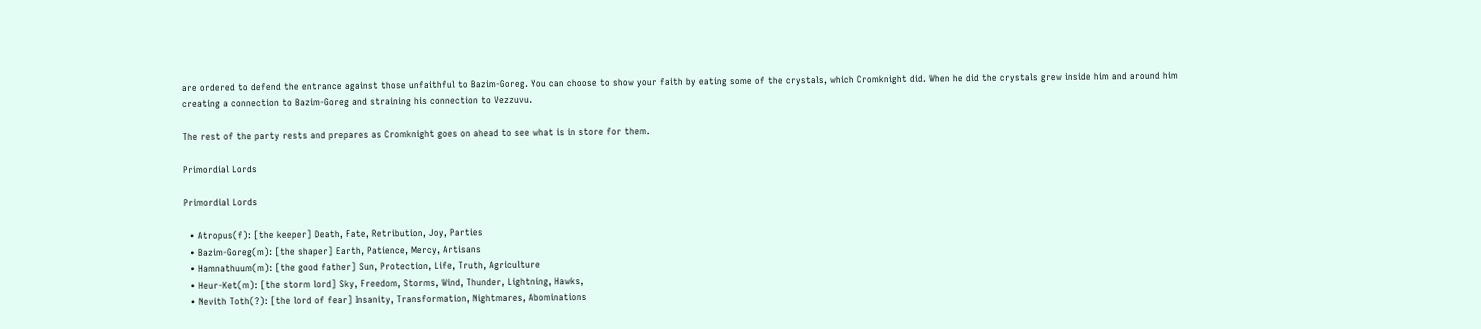are ordered to defend the entrance against those unfaithful to Bazim-Goreg. You can choose to show your faith by eating some of the crystals, which Cromknight did. When he did the crystals grew inside him and around him creating a connection to Bazim-Goreg and straining his connection to Vezzuvu.

The rest of the party rests and prepares as Cromknight goes on ahead to see what is in store for them.

Primordial Lords

Primordial Lords

  • Atropus(f): [the keeper] Death, Fate, Retribution, Joy, Parties
  • Bazim-Goreg(m): [the shaper] Earth, Patience, Mercy, Artisans
  • Hamnathuum(m): [the good father] Sun, Protection, Life, Truth, Agriculture
  • Heur-Ket(m): [the storm lord] Sky, Freedom, Storms, Wind, Thunder, Lightning, Hawks,
  • Nevith Toth(?): [the lord of fear] Insanity, Transformation, Nightmares, Abominations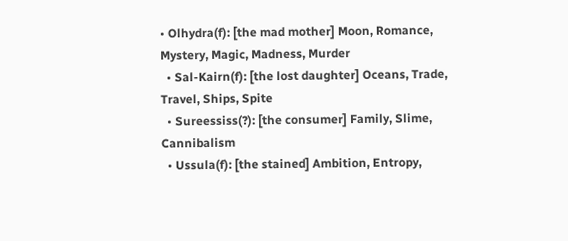• Olhydra(f): [the mad mother] Moon, Romance, Mystery, Magic, Madness, Murder
  • Sal-Kairn(f): [the lost daughter] Oceans, Trade, Travel, Ships, Spite
  • Sureessiss(?): [the consumer] Family, Slime, Cannibalism
  • Ussula(f): [the stained] Ambition, Entropy,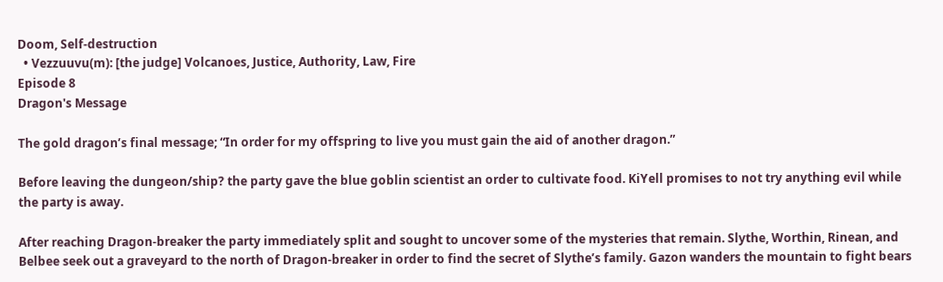Doom, Self-destruction
  • Vezzuuvu(m): [the judge] Volcanoes, Justice, Authority, Law, Fire
Episode 8
Dragon's Message

The gold dragon’s final message; “In order for my offspring to live you must gain the aid of another dragon.”

Before leaving the dungeon/ship? the party gave the blue goblin scientist an order to cultivate food. KiYell promises to not try anything evil while the party is away.

After reaching Dragon-breaker the party immediately split and sought to uncover some of the mysteries that remain. Slythe, Worthin, Rinean, and Belbee seek out a graveyard to the north of Dragon-breaker in order to find the secret of Slythe’s family. Gazon wanders the mountain to fight bears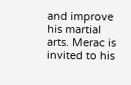and improve his martial arts. Merac is invited to his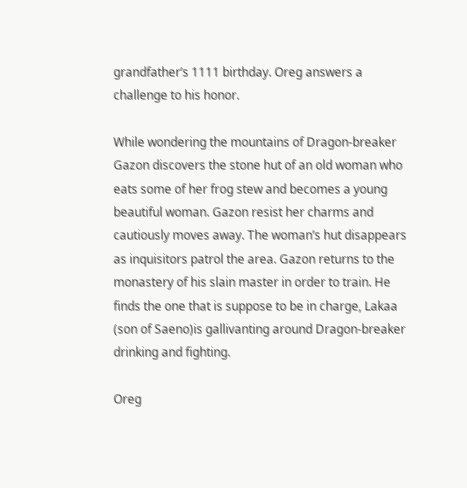grandfather’s 1111 birthday. Oreg answers a challenge to his honor.

While wondering the mountains of Dragon-breaker Gazon discovers the stone hut of an old woman who eats some of her frog stew and becomes a young beautiful woman. Gazon resist her charms and cautiously moves away. The woman’s hut disappears as inquisitors patrol the area. Gazon returns to the monastery of his slain master in order to train. He finds the one that is suppose to be in charge, Lakaa (son of Saeno)is gallivanting around Dragon-breaker drinking and fighting.

Oreg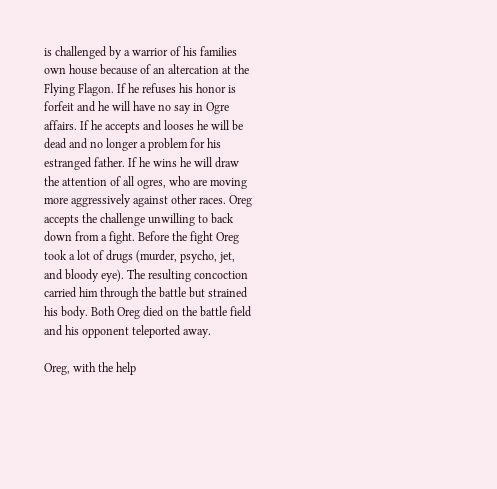is challenged by a warrior of his families own house because of an altercation at the Flying Flagon. If he refuses his honor is forfeit and he will have no say in Ogre affairs. If he accepts and looses he will be dead and no longer a problem for his estranged father. If he wins he will draw the attention of all ogres, who are moving more aggressively against other races. Oreg accepts the challenge unwilling to back down from a fight. Before the fight Oreg took a lot of drugs (murder, psycho, jet, and bloody eye). The resulting concoction carried him through the battle but strained his body. Both Oreg died on the battle field and his opponent teleported away.

Oreg, with the help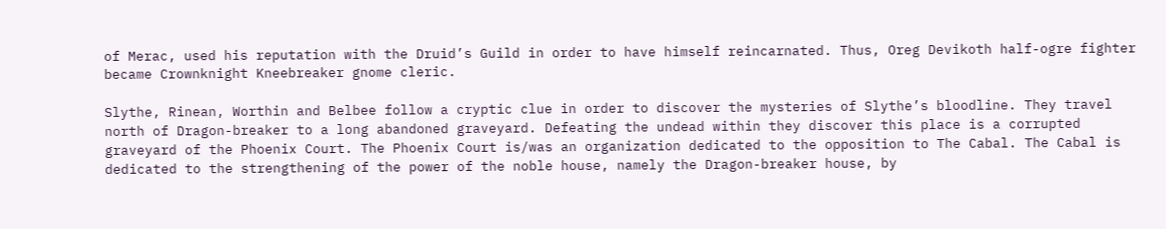of Merac, used his reputation with the Druid’s Guild in order to have himself reincarnated. Thus, Oreg Devikoth half-ogre fighter became Crownknight Kneebreaker gnome cleric.

Slythe, Rinean, Worthin and Belbee follow a cryptic clue in order to discover the mysteries of Slythe’s bloodline. They travel north of Dragon-breaker to a long abandoned graveyard. Defeating the undead within they discover this place is a corrupted graveyard of the Phoenix Court. The Phoenix Court is/was an organization dedicated to the opposition to The Cabal. The Cabal is dedicated to the strengthening of the power of the noble house, namely the Dragon-breaker house, by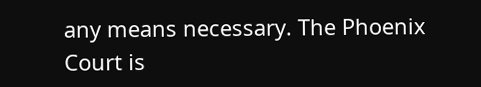any means necessary. The Phoenix Court is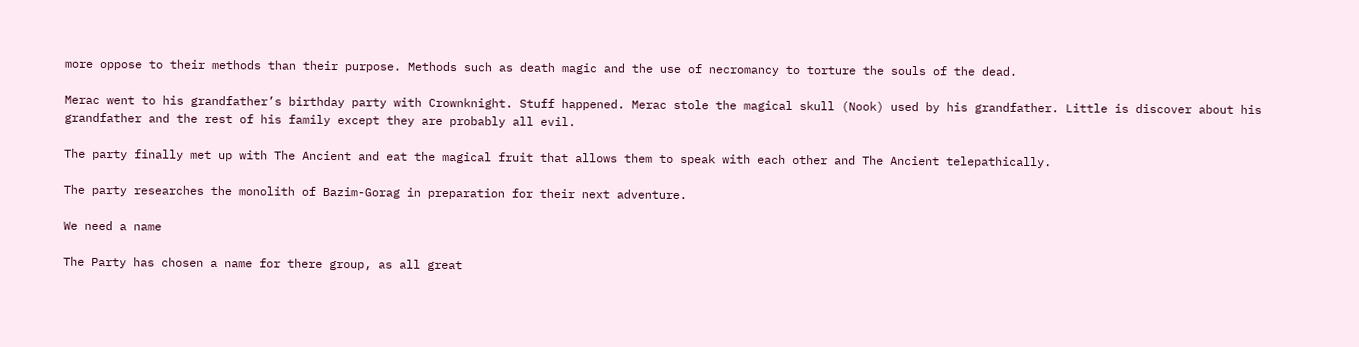more oppose to their methods than their purpose. Methods such as death magic and the use of necromancy to torture the souls of the dead.

Merac went to his grandfather’s birthday party with Crownknight. Stuff happened. Merac stole the magical skull (Nook) used by his grandfather. Little is discover about his grandfather and the rest of his family except they are probably all evil.

The party finally met up with The Ancient and eat the magical fruit that allows them to speak with each other and The Ancient telepathically.

The party researches the monolith of Bazim-Gorag in preparation for their next adventure.

We need a name

The Party has chosen a name for there group, as all great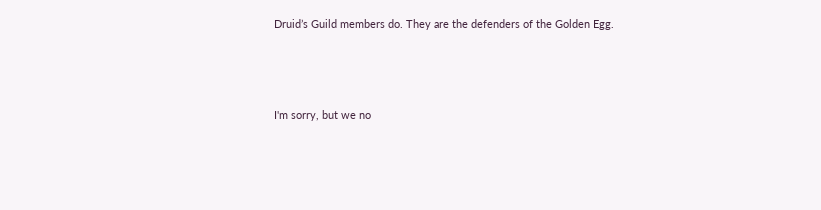Druid’s Guild members do. They are the defenders of the Golden Egg.



I'm sorry, but we no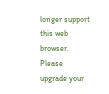longer support this web browser. Please upgrade your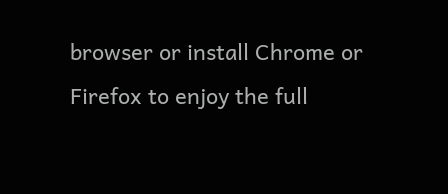browser or install Chrome or Firefox to enjoy the full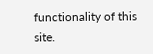functionality of this site.